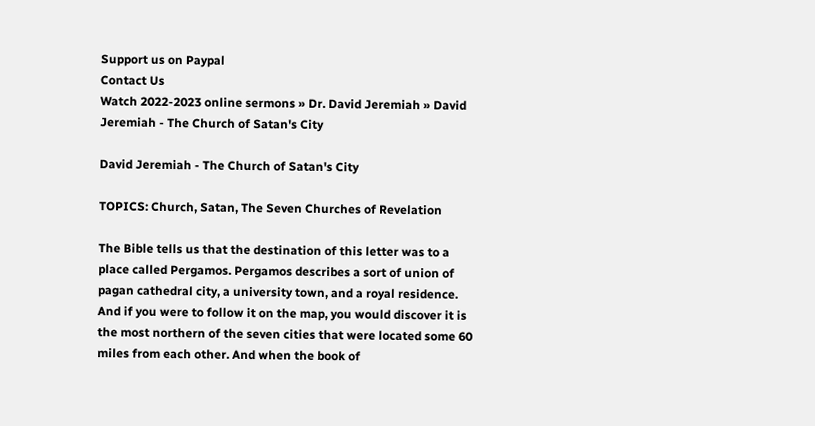Support us on Paypal
Contact Us
Watch 2022-2023 online sermons » Dr. David Jeremiah » David Jeremiah - The Church of Satan's City

David Jeremiah - The Church of Satan's City

TOPICS: Church, Satan, The Seven Churches of Revelation

The Bible tells us that the destination of this letter was to a place called Pergamos. Pergamos describes a sort of union of pagan cathedral city, a university town, and a royal residence. And if you were to follow it on the map, you would discover it is the most northern of the seven cities that were located some 60 miles from each other. And when the book of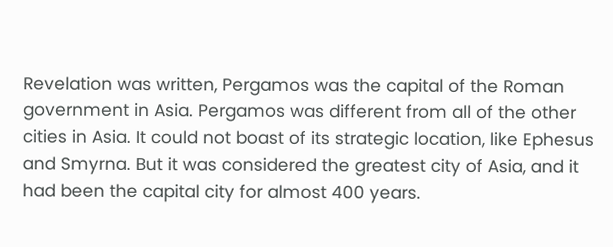Revelation was written, Pergamos was the capital of the Roman government in Asia. Pergamos was different from all of the other cities in Asia. It could not boast of its strategic location, like Ephesus and Smyrna. But it was considered the greatest city of Asia, and it had been the capital city for almost 400 years.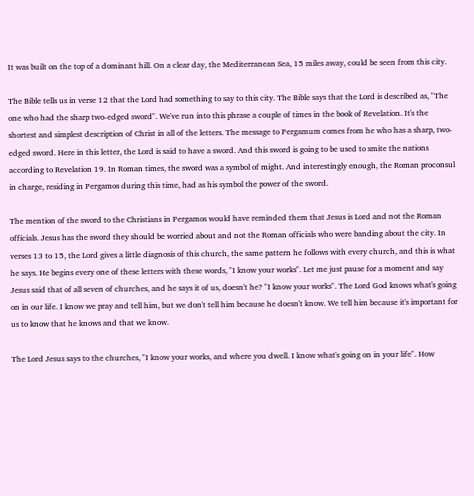It was built on the top of a dominant hill. On a clear day, the Mediterranean Sea, 15 miles away, could be seen from this city.

The Bible tells us in verse 12 that the Lord had something to say to this city. The Bible says that the Lord is described as, "The one who had the sharp two-edged sword". We've run into this phrase a couple of times in the book of Revelation. It's the shortest and simplest description of Christ in all of the letters. The message to Pergamum comes from he who has a sharp, two-edged sword. Here in this letter, the Lord is said to have a sword. And this sword is going to be used to smite the nations according to Revelation 19. In Roman times, the sword was a symbol of might. And interestingly enough, the Roman proconsul in charge, residing in Pergamos during this time, had as his symbol the power of the sword.

The mention of the sword to the Christians in Pergamos would have reminded them that Jesus is Lord and not the Roman officials. Jesus has the sword they should be worried about and not the Roman officials who were banding about the city. In verses 13 to 15, the Lord gives a little diagnosis of this church, the same pattern he follows with every church, and this is what he says. He begins every one of these letters with these words, "I know your works". Let me just pause for a moment and say Jesus said that of all seven of churches, and he says it of us, doesn't he? "I know your works". The Lord God knows what's going on in our life. I know we pray and tell him, but we don't tell him because he doesn't know. We tell him because it's important for us to know that he knows and that we know.

The Lord Jesus says to the churches, "I know your works, and where you dwell. I know what's going on in your life". How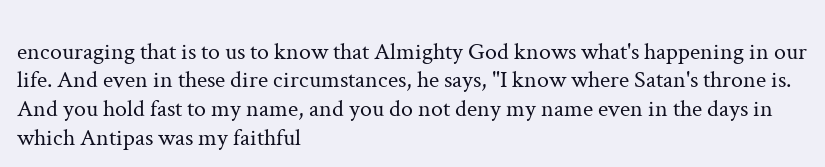encouraging that is to us to know that Almighty God knows what's happening in our life. And even in these dire circumstances, he says, "I know where Satan's throne is. And you hold fast to my name, and you do not deny my name even in the days in which Antipas was my faithful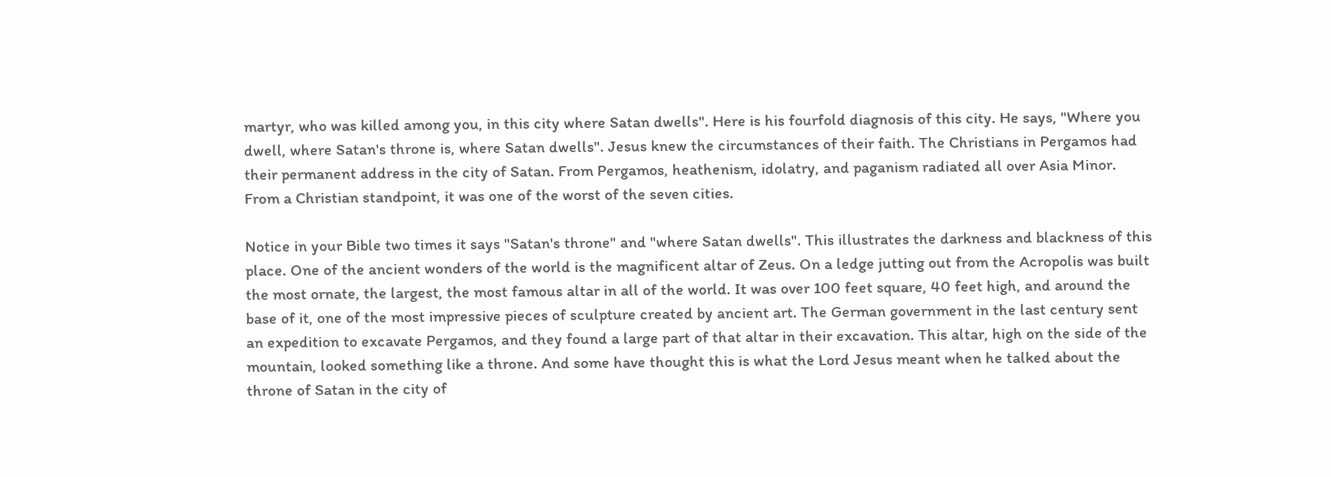martyr, who was killed among you, in this city where Satan dwells". Here is his fourfold diagnosis of this city. He says, "Where you dwell, where Satan's throne is, where Satan dwells". Jesus knew the circumstances of their faith. The Christians in Pergamos had their permanent address in the city of Satan. From Pergamos, heathenism, idolatry, and paganism radiated all over Asia Minor. From a Christian standpoint, it was one of the worst of the seven cities.

Notice in your Bible two times it says "Satan's throne" and "where Satan dwells". This illustrates the darkness and blackness of this place. One of the ancient wonders of the world is the magnificent altar of Zeus. On a ledge jutting out from the Acropolis was built the most ornate, the largest, the most famous altar in all of the world. It was over 100 feet square, 40 feet high, and around the base of it, one of the most impressive pieces of sculpture created by ancient art. The German government in the last century sent an expedition to excavate Pergamos, and they found a large part of that altar in their excavation. This altar, high on the side of the mountain, looked something like a throne. And some have thought this is what the Lord Jesus meant when he talked about the throne of Satan in the city of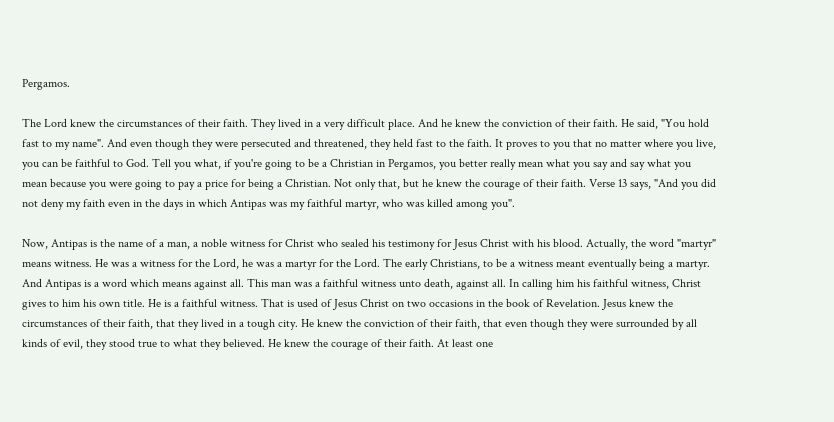Pergamos.

The Lord knew the circumstances of their faith. They lived in a very difficult place. And he knew the conviction of their faith. He said, "You hold fast to my name". And even though they were persecuted and threatened, they held fast to the faith. It proves to you that no matter where you live, you can be faithful to God. Tell you what, if you're going to be a Christian in Pergamos, you better really mean what you say and say what you mean because you were going to pay a price for being a Christian. Not only that, but he knew the courage of their faith. Verse 13 says, "And you did not deny my faith even in the days in which Antipas was my faithful martyr, who was killed among you".

Now, Antipas is the name of a man, a noble witness for Christ who sealed his testimony for Jesus Christ with his blood. Actually, the word "martyr" means witness. He was a witness for the Lord, he was a martyr for the Lord. The early Christians, to be a witness meant eventually being a martyr. And Antipas is a word which means against all. This man was a faithful witness unto death, against all. In calling him his faithful witness, Christ gives to him his own title. He is a faithful witness. That is used of Jesus Christ on two occasions in the book of Revelation. Jesus knew the circumstances of their faith, that they lived in a tough city. He knew the conviction of their faith, that even though they were surrounded by all kinds of evil, they stood true to what they believed. He knew the courage of their faith. At least one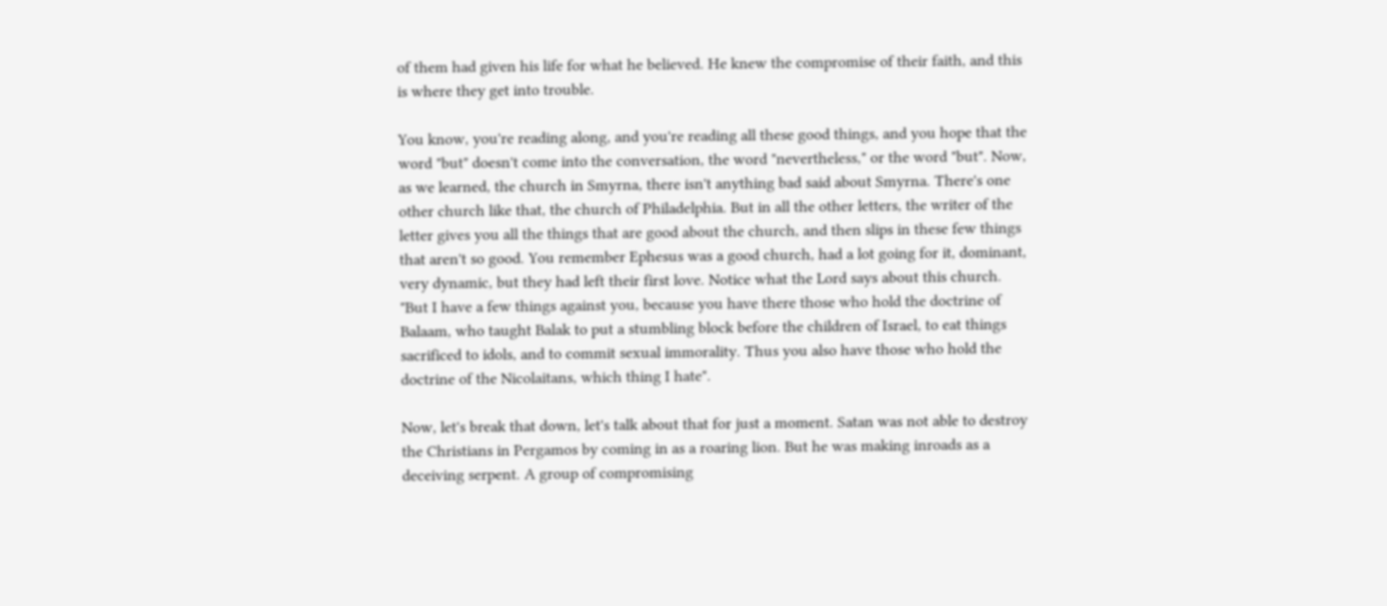of them had given his life for what he believed. He knew the compromise of their faith, and this is where they get into trouble.

You know, you're reading along, and you're reading all these good things, and you hope that the word "but" doesn't come into the conversation, the word "nevertheless," or the word "but". Now, as we learned, the church in Smyrna, there isn't anything bad said about Smyrna. There's one other church like that, the church of Philadelphia. But in all the other letters, the writer of the letter gives you all the things that are good about the church, and then slips in these few things that aren't so good. You remember Ephesus was a good church, had a lot going for it, dominant, very dynamic, but they had left their first love. Notice what the Lord says about this church. "But I have a few things against you, because you have there those who hold the doctrine of Balaam, who taught Balak to put a stumbling block before the children of Israel, to eat things sacrificed to idols, and to commit sexual immorality. Thus you also have those who hold the doctrine of the Nicolaitans, which thing I hate".

Now, let's break that down, let's talk about that for just a moment. Satan was not able to destroy the Christians in Pergamos by coming in as a roaring lion. But he was making inroads as a deceiving serpent. A group of compromising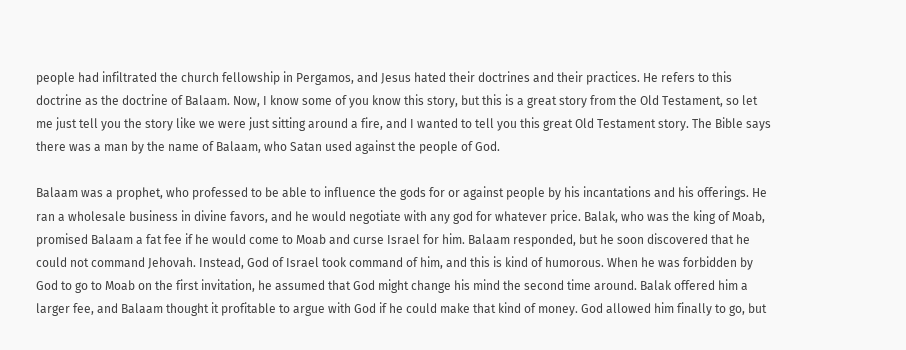people had infiltrated the church fellowship in Pergamos, and Jesus hated their doctrines and their practices. He refers to this doctrine as the doctrine of Balaam. Now, I know some of you know this story, but this is a great story from the Old Testament, so let me just tell you the story like we were just sitting around a fire, and I wanted to tell you this great Old Testament story. The Bible says there was a man by the name of Balaam, who Satan used against the people of God.

Balaam was a prophet, who professed to be able to influence the gods for or against people by his incantations and his offerings. He ran a wholesale business in divine favors, and he would negotiate with any god for whatever price. Balak, who was the king of Moab, promised Balaam a fat fee if he would come to Moab and curse Israel for him. Balaam responded, but he soon discovered that he could not command Jehovah. Instead, God of Israel took command of him, and this is kind of humorous. When he was forbidden by God to go to Moab on the first invitation, he assumed that God might change his mind the second time around. Balak offered him a larger fee, and Balaam thought it profitable to argue with God if he could make that kind of money. God allowed him finally to go, but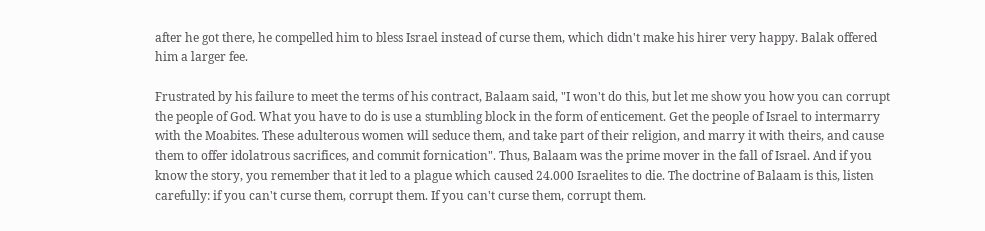after he got there, he compelled him to bless Israel instead of curse them, which didn't make his hirer very happy. Balak offered him a larger fee.

Frustrated by his failure to meet the terms of his contract, Balaam said, "I won't do this, but let me show you how you can corrupt the people of God. What you have to do is use a stumbling block in the form of enticement. Get the people of Israel to intermarry with the Moabites. These adulterous women will seduce them, and take part of their religion, and marry it with theirs, and cause them to offer idolatrous sacrifices, and commit fornication". Thus, Balaam was the prime mover in the fall of Israel. And if you know the story, you remember that it led to a plague which caused 24.000 Israelites to die. The doctrine of Balaam is this, listen carefully: if you can't curse them, corrupt them. If you can't curse them, corrupt them.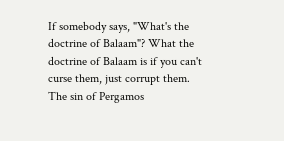If somebody says, "What's the doctrine of Balaam"? What the doctrine of Balaam is if you can't curse them, just corrupt them. The sin of Pergamos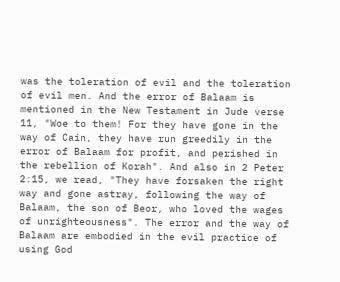was the toleration of evil and the toleration of evil men. And the error of Balaam is mentioned in the New Testament in Jude verse 11, "Woe to them! For they have gone in the way of Cain, they have run greedily in the error of Balaam for profit, and perished in the rebellion of Korah". And also in 2 Peter 2:15, we read, "They have forsaken the right way and gone astray, following the way of Balaam, the son of Beor, who loved the wages of unrighteousness". The error and the way of Balaam are embodied in the evil practice of using God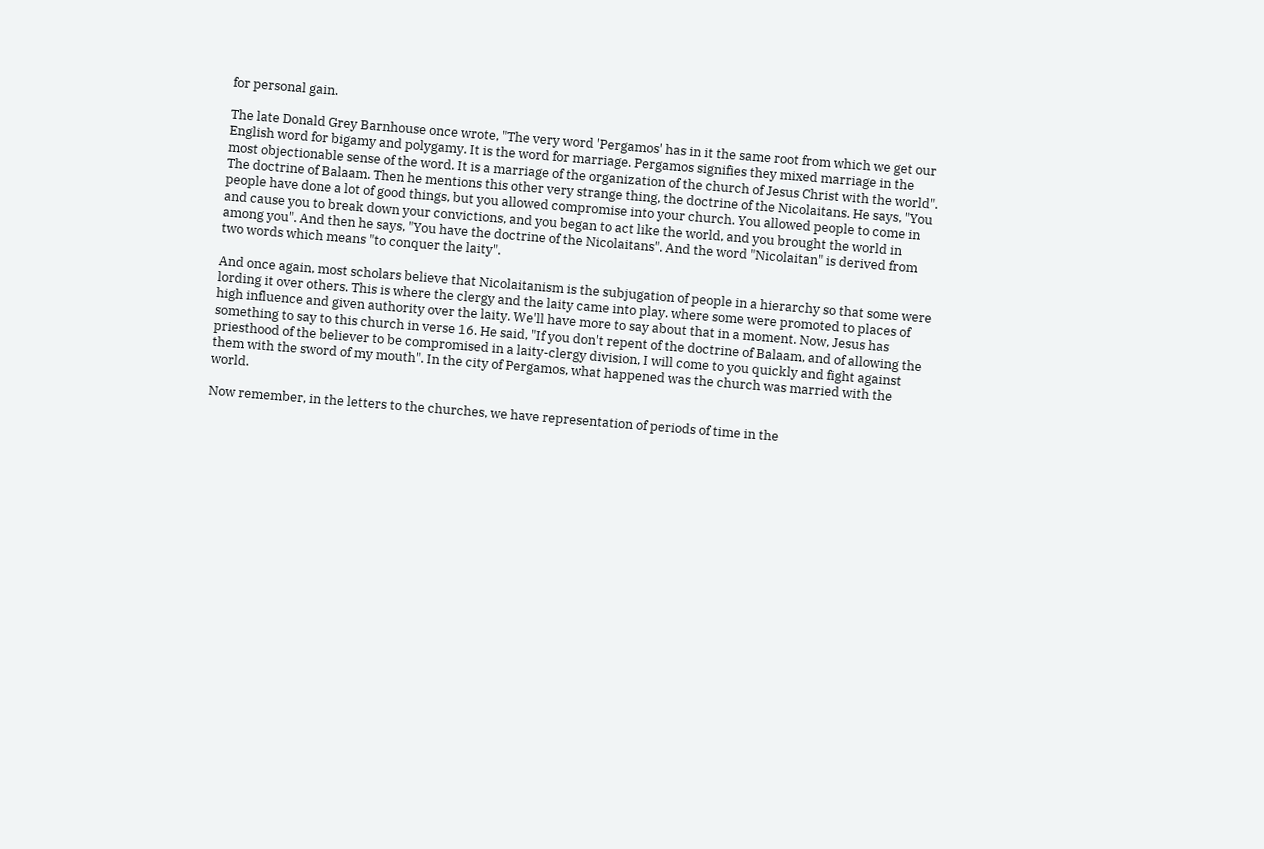for personal gain.

The late Donald Grey Barnhouse once wrote, "The very word 'Pergamos' has in it the same root from which we get our English word for bigamy and polygamy. It is the word for marriage. Pergamos signifies they mixed marriage in the most objectionable sense of the word. It is a marriage of the organization of the church of Jesus Christ with the world". The doctrine of Balaam. Then he mentions this other very strange thing, the doctrine of the Nicolaitans. He says, "You people have done a lot of good things, but you allowed compromise into your church. You allowed people to come in and cause you to break down your convictions, and you began to act like the world, and you brought the world in among you". And then he says, "You have the doctrine of the Nicolaitans". And the word "Nicolaitan" is derived from two words which means "to conquer the laity".

And once again, most scholars believe that Nicolaitanism is the subjugation of people in a hierarchy so that some were lording it over others. This is where the clergy and the laity came into play. where some were promoted to places of high influence and given authority over the laity. We'll have more to say about that in a moment. Now, Jesus has something to say to this church in verse 16. He said, "If you don't repent of the doctrine of Balaam, and of allowing the priesthood of the believer to be compromised in a laity-clergy division, I will come to you quickly and fight against them with the sword of my mouth". In the city of Pergamos, what happened was the church was married with the world.

Now remember, in the letters to the churches, we have representation of periods of time in the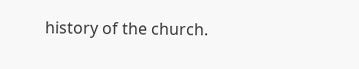history of the church.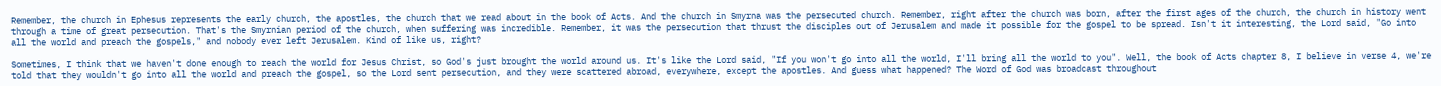Remember, the church in Ephesus represents the early church, the apostles, the church that we read about in the book of Acts. And the church in Smyrna was the persecuted church. Remember, right after the church was born, after the first ages of the church, the church in history went through a time of great persecution. That's the Smyrnian period of the church, when suffering was incredible. Remember, it was the persecution that thrust the disciples out of Jerusalem and made it possible for the gospel to be spread. Isn't it interesting, the Lord said, "Go into all the world and preach the gospels," and nobody ever left Jerusalem. Kind of like us, right?

Sometimes, I think that we haven't done enough to reach the world for Jesus Christ, so God's just brought the world around us. It's like the Lord said, "If you won't go into all the world, I'll bring all the world to you". Well, the book of Acts chapter 8, I believe in verse 4, we're told that they wouldn't go into all the world and preach the gospel, so the Lord sent persecution, and they were scattered abroad, everywhere, except the apostles. And guess what happened? The Word of God was broadcast throughout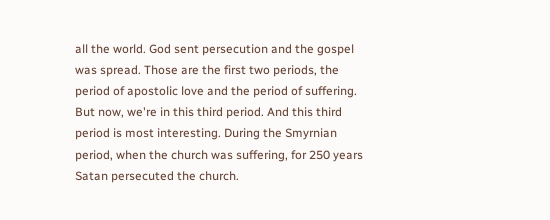all the world. God sent persecution and the gospel was spread. Those are the first two periods, the period of apostolic love and the period of suffering. But now, we're in this third period. And this third period is most interesting. During the Smyrnian period, when the church was suffering, for 250 years Satan persecuted the church.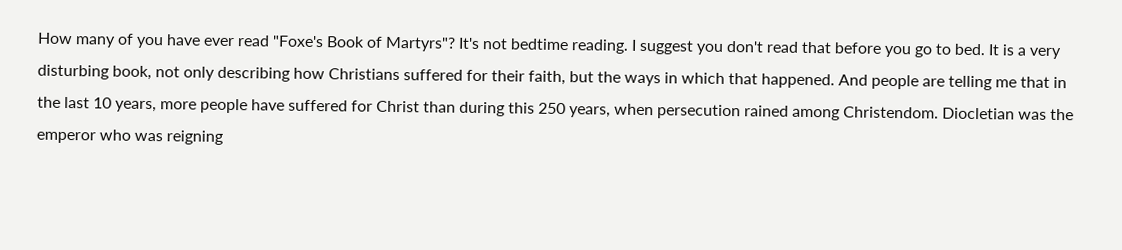How many of you have ever read "Foxe's Book of Martyrs"? It's not bedtime reading. I suggest you don't read that before you go to bed. It is a very disturbing book, not only describing how Christians suffered for their faith, but the ways in which that happened. And people are telling me that in the last 10 years, more people have suffered for Christ than during this 250 years, when persecution rained among Christendom. Diocletian was the emperor who was reigning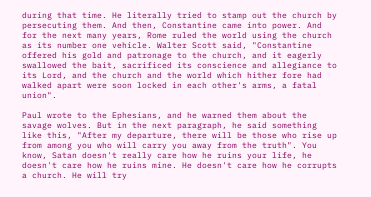during that time. He literally tried to stamp out the church by persecuting them. And then, Constantine came into power. And for the next many years, Rome ruled the world using the church as its number one vehicle. Walter Scott said, "Constantine offered his gold and patronage to the church, and it eagerly swallowed the bait, sacrificed its conscience and allegiance to its Lord, and the church and the world which hither fore had walked apart were soon locked in each other's arms, a fatal union".

Paul wrote to the Ephesians, and he warned them about the savage wolves. But in the next paragraph, he said something like this, "After my departure, there will be those who rise up from among you who will carry you away from the truth". You know, Satan doesn't really care how he ruins your life, he doesn't care how he ruins mine. He doesn't care how he corrupts a church. He will try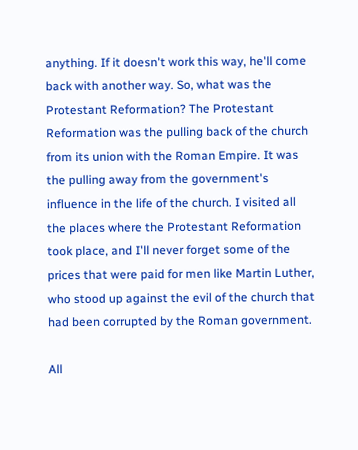anything. If it doesn't work this way, he'll come back with another way. So, what was the Protestant Reformation? The Protestant Reformation was the pulling back of the church from its union with the Roman Empire. It was the pulling away from the government's influence in the life of the church. I visited all the places where the Protestant Reformation took place, and I'll never forget some of the prices that were paid for men like Martin Luther, who stood up against the evil of the church that had been corrupted by the Roman government.

All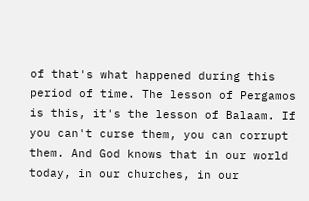of that's what happened during this period of time. The lesson of Pergamos is this, it's the lesson of Balaam. If you can't curse them, you can corrupt them. And God knows that in our world today, in our churches, in our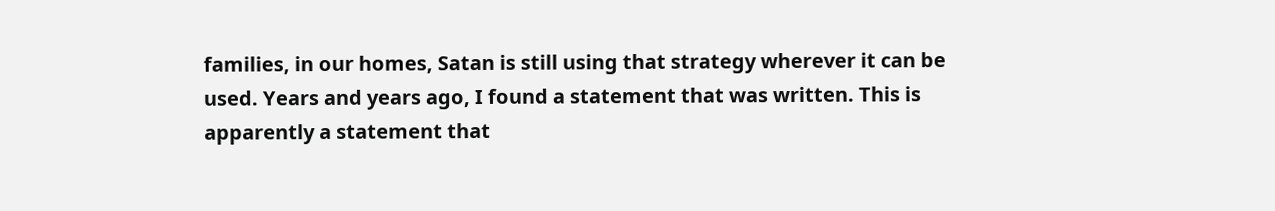families, in our homes, Satan is still using that strategy wherever it can be used. Years and years ago, I found a statement that was written. This is apparently a statement that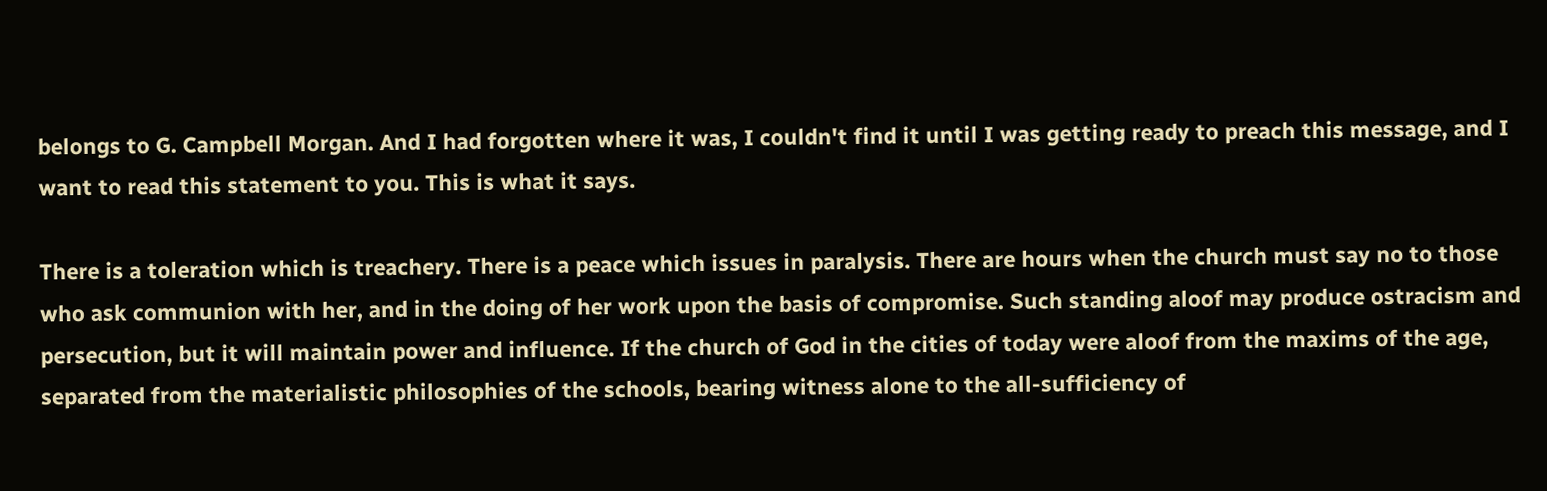belongs to G. Campbell Morgan. And I had forgotten where it was, I couldn't find it until I was getting ready to preach this message, and I want to read this statement to you. This is what it says.

There is a toleration which is treachery. There is a peace which issues in paralysis. There are hours when the church must say no to those who ask communion with her, and in the doing of her work upon the basis of compromise. Such standing aloof may produce ostracism and persecution, but it will maintain power and influence. If the church of God in the cities of today were aloof from the maxims of the age, separated from the materialistic philosophies of the schools, bearing witness alone to the all-sufficiency of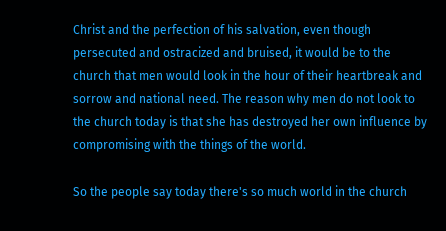Christ and the perfection of his salvation, even though persecuted and ostracized and bruised, it would be to the church that men would look in the hour of their heartbreak and sorrow and national need. The reason why men do not look to the church today is that she has destroyed her own influence by compromising with the things of the world.

So the people say today there's so much world in the church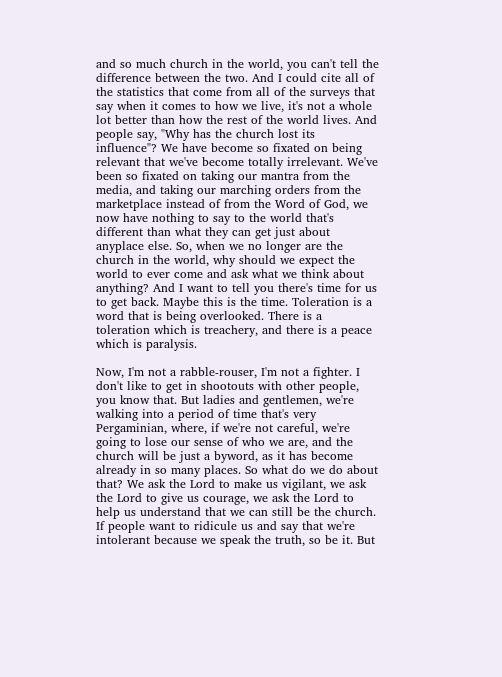and so much church in the world, you can't tell the difference between the two. And I could cite all of the statistics that come from all of the surveys that say when it comes to how we live, it's not a whole lot better than how the rest of the world lives. And people say, "Why has the church lost its influence"? We have become so fixated on being relevant that we've become totally irrelevant. We've been so fixated on taking our mantra from the media, and taking our marching orders from the marketplace instead of from the Word of God, we now have nothing to say to the world that's different than what they can get just about anyplace else. So, when we no longer are the church in the world, why should we expect the world to ever come and ask what we think about anything? And I want to tell you there's time for us to get back. Maybe this is the time. Toleration is a word that is being overlooked. There is a toleration which is treachery, and there is a peace which is paralysis.

Now, I'm not a rabble-rouser, I'm not a fighter. I don't like to get in shootouts with other people, you know that. But ladies and gentlemen, we're walking into a period of time that's very Pergaminian, where, if we're not careful, we're going to lose our sense of who we are, and the church will be just a byword, as it has become already in so many places. So what do we do about that? We ask the Lord to make us vigilant, we ask the Lord to give us courage, we ask the Lord to help us understand that we can still be the church. If people want to ridicule us and say that we're intolerant because we speak the truth, so be it. But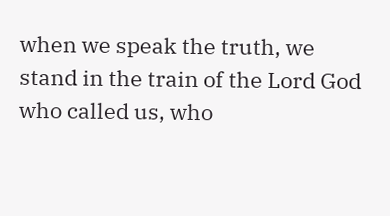when we speak the truth, we stand in the train of the Lord God who called us, who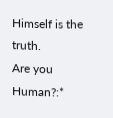Himself is the truth.
Are you Human?:*